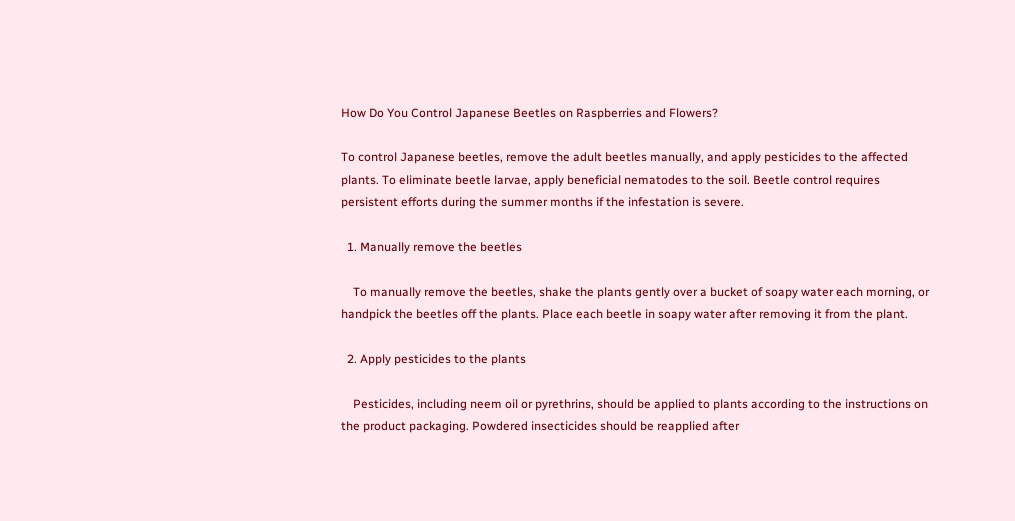How Do You Control Japanese Beetles on Raspberries and Flowers?

To control Japanese beetles, remove the adult beetles manually, and apply pesticides to the affected plants. To eliminate beetle larvae, apply beneficial nematodes to the soil. Beetle control requires persistent efforts during the summer months if the infestation is severe.

  1. Manually remove the beetles

    To manually remove the beetles, shake the plants gently over a bucket of soapy water each morning, or handpick the beetles off the plants. Place each beetle in soapy water after removing it from the plant.

  2. Apply pesticides to the plants

    Pesticides, including neem oil or pyrethrins, should be applied to plants according to the instructions on the product packaging. Powdered insecticides should be reapplied after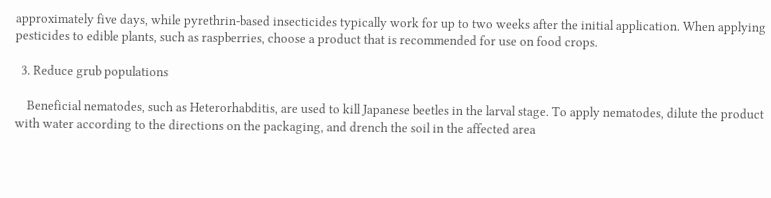approximately five days, while pyrethrin-based insecticides typically work for up to two weeks after the initial application. When applying pesticides to edible plants, such as raspberries, choose a product that is recommended for use on food crops.

  3. Reduce grub populations

    Beneficial nematodes, such as Heterorhabditis, are used to kill Japanese beetles in the larval stage. To apply nematodes, dilute the product with water according to the directions on the packaging, and drench the soil in the affected area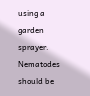using a garden sprayer. Nematodes should be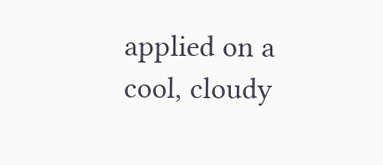applied on a cool, cloudy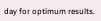day for optimum results.